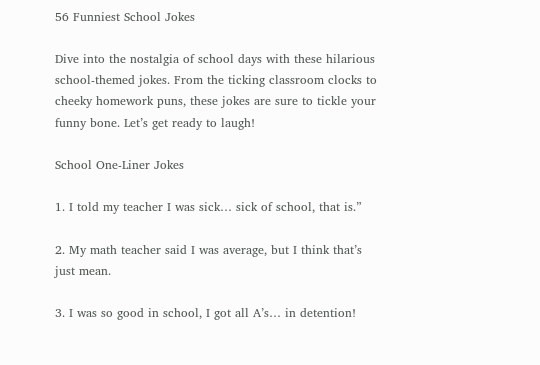56 Funniest School Jokes

Dive into the nostalgia of school days with these hilarious school-themed jokes. From the ticking classroom clocks to cheeky homework puns, these jokes are sure to tickle your funny bone. Let’s get ready to laugh!

School One-Liner Jokes

1. I told my teacher I was sick… sick of school, that is.”

2. My math teacher said I was average, but I think that’s just mean.

3. I was so good in school, I got all A’s… in detention!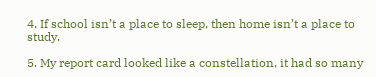4. If school isn’t a place to sleep, then home isn’t a place to study.

5. My report card looked like a constellation, it had so many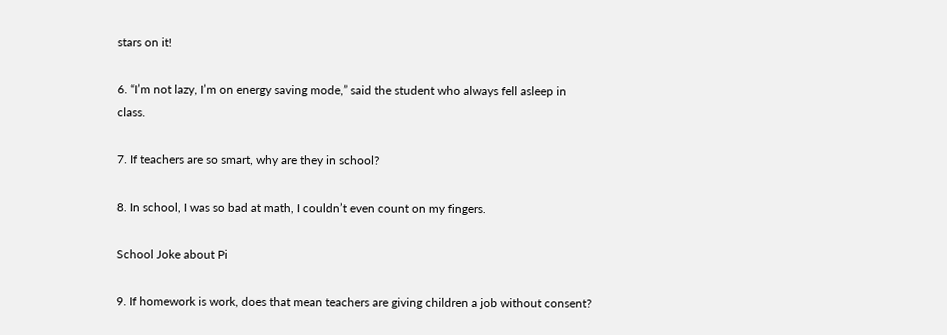stars on it!

6. “I’m not lazy, I’m on energy saving mode,” said the student who always fell asleep in class.

7. If teachers are so smart, why are they in school?

8. In school, I was so bad at math, I couldn’t even count on my fingers.

School Joke about Pi

9. If homework is work, does that mean teachers are giving children a job without consent?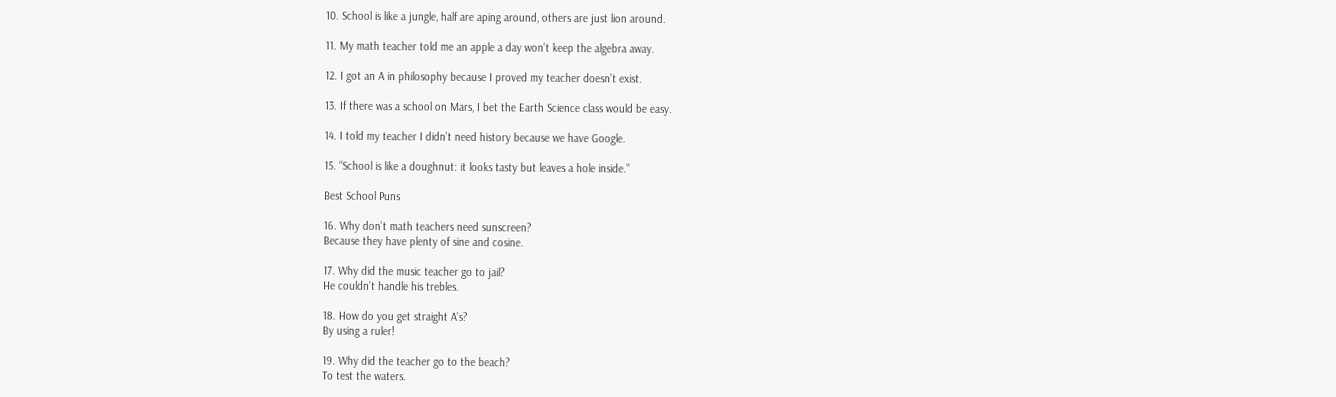10. School is like a jungle, half are aping around, others are just lion around.

11. My math teacher told me an apple a day won’t keep the algebra away.

12. I got an A in philosophy because I proved my teacher doesn’t exist.

13. If there was a school on Mars, I bet the Earth Science class would be easy.

14. I told my teacher I didn’t need history because we have Google.

15. “School is like a doughnut: it looks tasty but leaves a hole inside.”

Best School Puns

16. Why don’t math teachers need sunscreen?
Because they have plenty of sine and cosine.

17. Why did the music teacher go to jail?
He couldn’t handle his trebles.

18. How do you get straight A’s?
By using a ruler!

19. Why did the teacher go to the beach?
To test the waters.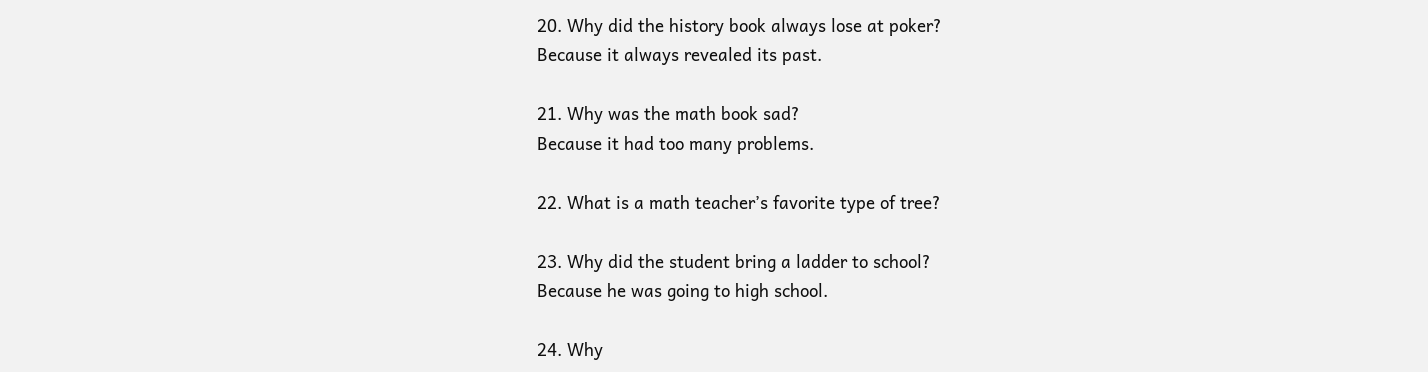20. Why did the history book always lose at poker?
Because it always revealed its past.

21. Why was the math book sad?
Because it had too many problems.

22. What is a math teacher’s favorite type of tree?

23. Why did the student bring a ladder to school?
Because he was going to high school.

24. Why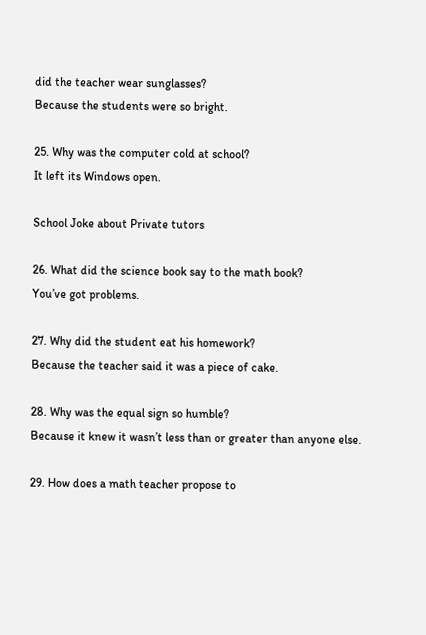did the teacher wear sunglasses?
Because the students were so bright.

25. Why was the computer cold at school?
It left its Windows open.

School Joke about Private tutors

26. What did the science book say to the math book?
You’ve got problems.

27. Why did the student eat his homework?
Because the teacher said it was a piece of cake.

28. Why was the equal sign so humble?
Because it knew it wasn’t less than or greater than anyone else.

29. How does a math teacher propose to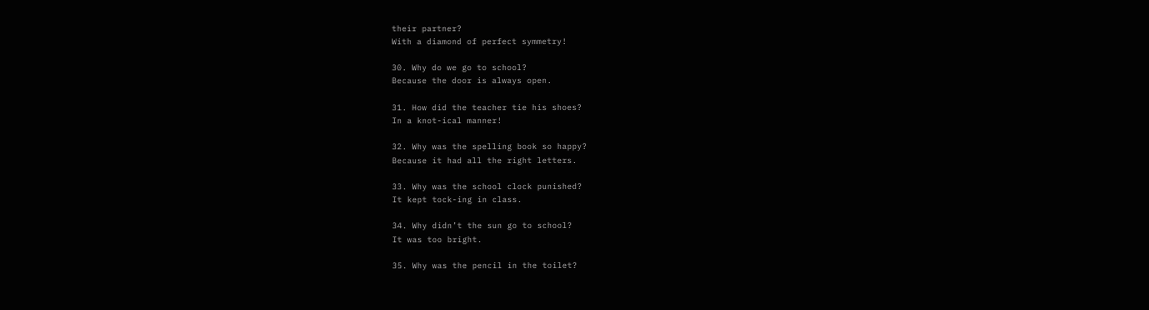their partner?
With a diamond of perfect symmetry!

30. Why do we go to school?
Because the door is always open.

31. How did the teacher tie his shoes?
In a knot-ical manner!

32. Why was the spelling book so happy?
Because it had all the right letters.

33. Why was the school clock punished?
It kept tock-ing in class.

34. Why didn’t the sun go to school?
It was too bright.

35. Why was the pencil in the toilet?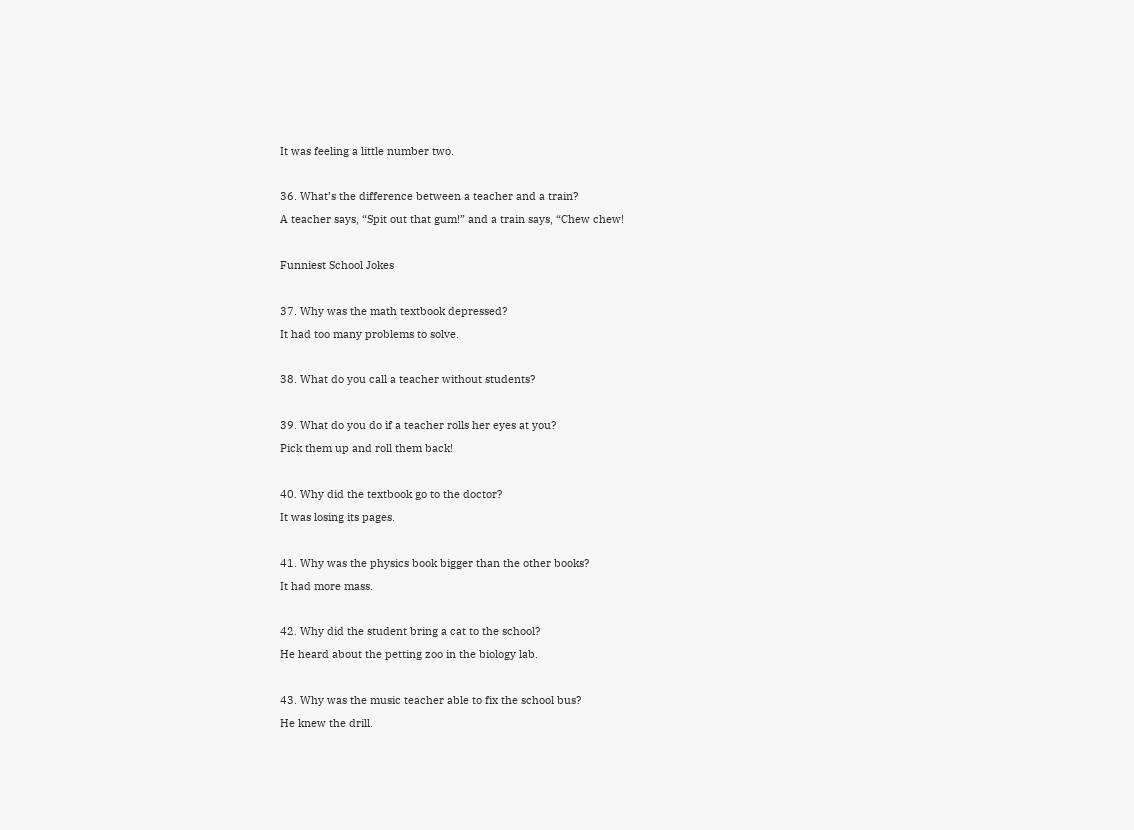It was feeling a little number two.

36. What’s the difference between a teacher and a train?
A teacher says, “Spit out that gum!” and a train says, “Chew chew!

Funniest School Jokes

37. Why was the math textbook depressed?
It had too many problems to solve.

38. What do you call a teacher without students?

39. What do you do if a teacher rolls her eyes at you?
Pick them up and roll them back!

40. Why did the textbook go to the doctor?
It was losing its pages.

41. Why was the physics book bigger than the other books?
It had more mass.

42. Why did the student bring a cat to the school?
He heard about the petting zoo in the biology lab.

43. Why was the music teacher able to fix the school bus?
He knew the drill.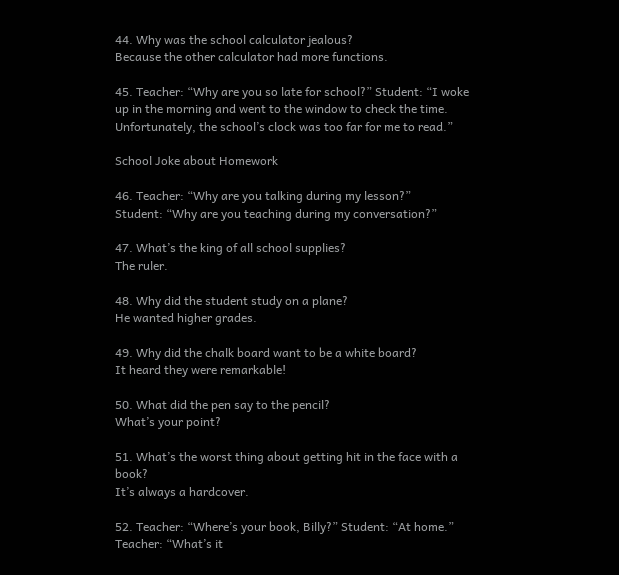44. Why was the school calculator jealous?
Because the other calculator had more functions.

45. Teacher: “Why are you so late for school?” Student: “I woke up in the morning and went to the window to check the time. Unfortunately, the school’s clock was too far for me to read.”

School Joke about Homework

46. Teacher: “Why are you talking during my lesson?”
Student: “Why are you teaching during my conversation?”

47. What’s the king of all school supplies?
The ruler.

48. Why did the student study on a plane?
He wanted higher grades.

49. Why did the chalk board want to be a white board?
It heard they were remarkable!

50. What did the pen say to the pencil?
What’s your point?

51. What’s the worst thing about getting hit in the face with a book?
It’s always a hardcover.

52. Teacher: “Where’s your book, Billy?” Student: “At home.”
Teacher: “What’s it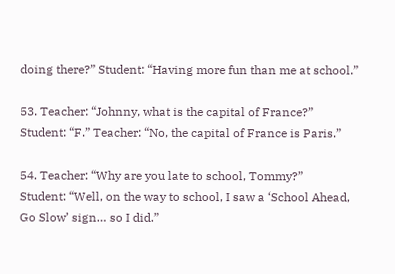doing there?” Student: “Having more fun than me at school.”

53. Teacher: “Johnny, what is the capital of France?”
Student: “F.” Teacher: “No, the capital of France is Paris.”

54. Teacher: “Why are you late to school, Tommy?”
Student: “Well, on the way to school, I saw a ‘School Ahead, Go Slow’ sign… so I did.”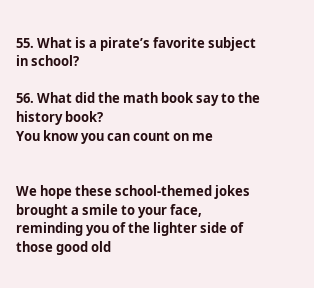55. What is a pirate’s favorite subject in school?

56. What did the math book say to the history book?
You know you can count on me


We hope these school-themed jokes brought a smile to your face, reminding you of the lighter side of those good old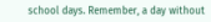school days. Remember, a day without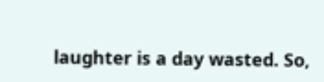laughter is a day wasted. So,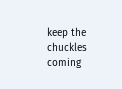keep the chuckles coming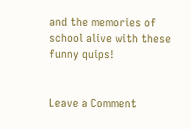and the memories of school alive with these funny quips!


Leave a Comment